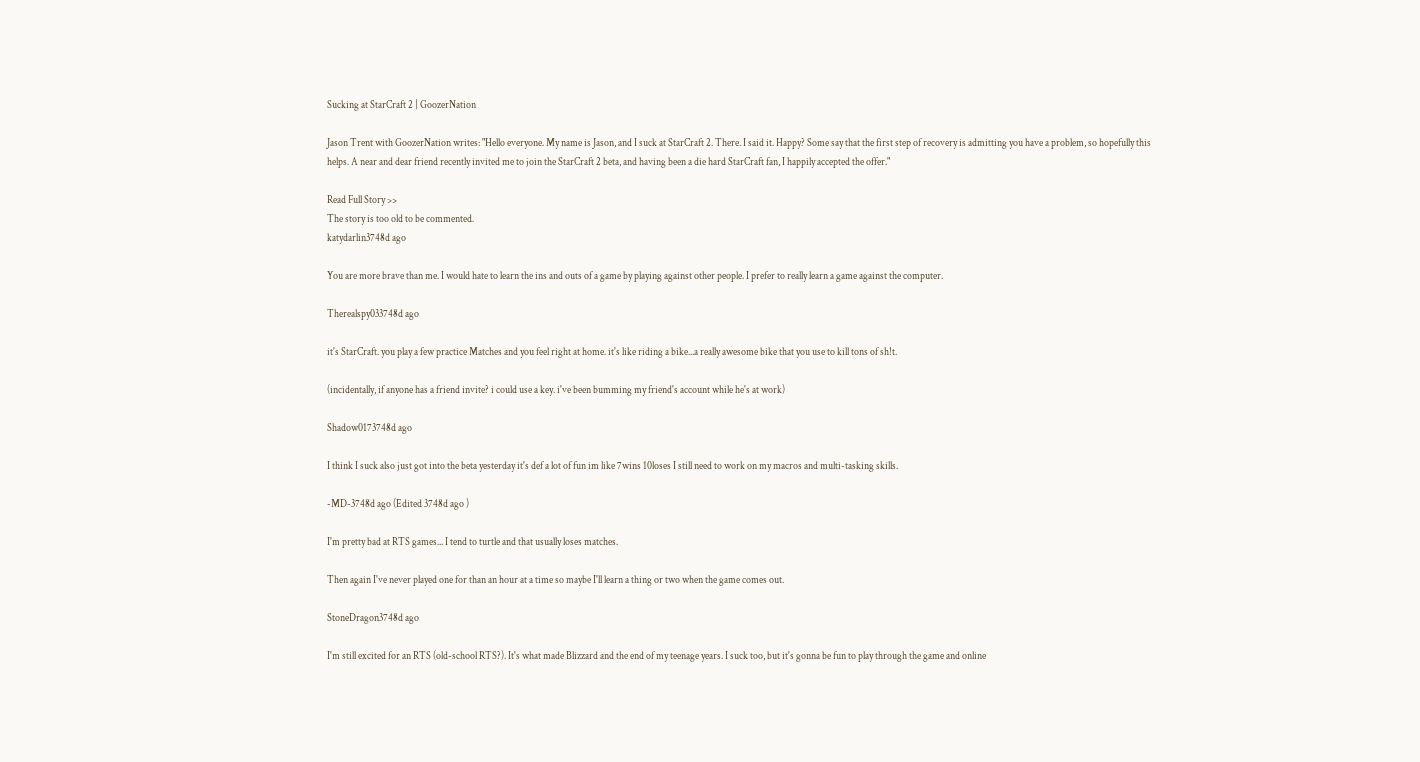Sucking at StarCraft 2 | GoozerNation

Jason Trent with GoozerNation writes: "Hello everyone. My name is Jason, and I suck at StarCraft 2. There. I said it. Happy? Some say that the first step of recovery is admitting you have a problem, so hopefully this helps. A near and dear friend recently invited me to join the StarCraft 2 beta, and having been a die hard StarCraft fan, I happily accepted the offer."

Read Full Story >>
The story is too old to be commented.
katydarlin3748d ago

You are more brave than me. I would hate to learn the ins and outs of a game by playing against other people. I prefer to really learn a game against the computer.

Therealspy033748d ago

it's StarCraft. you play a few practice Matches and you feel right at home. it's like riding a bike...a really awesome bike that you use to kill tons of sh!t.

(incidentally, if anyone has a friend invite? i could use a key. i've been bumming my friend's account while he's at work)

Shadow0173748d ago

I think I suck also just got into the beta yesterday it's def a lot of fun im like 7wins 10loses I still need to work on my macros and multi-tasking skills.

-MD-3748d ago (Edited 3748d ago )

I'm pretty bad at RTS games... I tend to turtle and that usually loses matches.

Then again I've never played one for than an hour at a time so maybe I'll learn a thing or two when the game comes out.

StoneDragon3748d ago

I'm still excited for an RTS (old-school RTS?). It's what made Blizzard and the end of my teenage years. I suck too, but it's gonna be fun to play through the game and online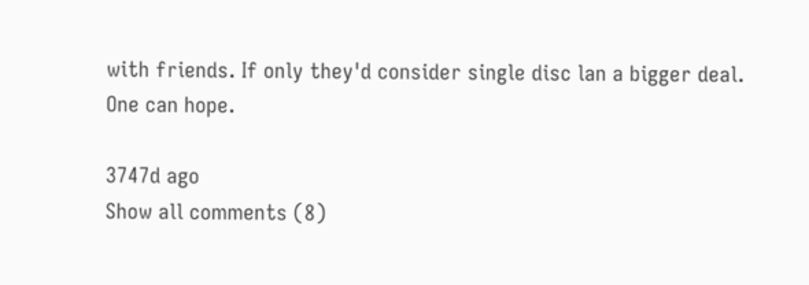with friends. If only they'd consider single disc lan a bigger deal. One can hope.

3747d ago
Show all comments (8)